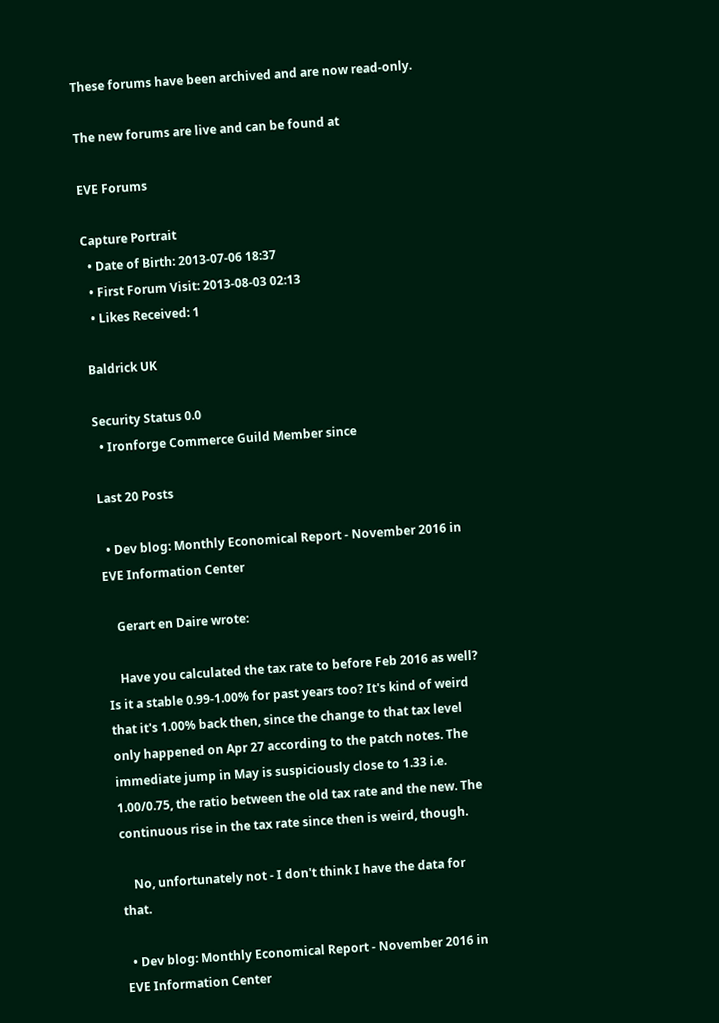These forums have been archived and are now read-only.

The new forums are live and can be found at

EVE Forums

Capture Portrait
  • Date of Birth: 2013-07-06 18:37
  • First Forum Visit: 2013-08-03 02:13
  • Likes Received: 1

Baldrick UK

Security Status 0.0
  • Ironforge Commerce Guild Member since

Last 20 Posts

  • Dev blog: Monthly Economical Report - November 2016 in EVE Information Center

    Gerart en Daire wrote:

    Have you calculated the tax rate to before Feb 2016 as well? Is it a stable 0.99-1.00% for past years too? It's kind of weird that it's 1.00% back then, since the change to that tax level only happened on Apr 27 according to the patch notes. The immediate jump in May is suspiciously close to 1.33 i.e. 1.00/0.75, the ratio between the old tax rate and the new. The continuous rise in the tax rate since then is weird, though.

    No, unfortunately not - I don't think I have the data for that.

  • Dev blog: Monthly Economical Report - November 2016 in EVE Information Center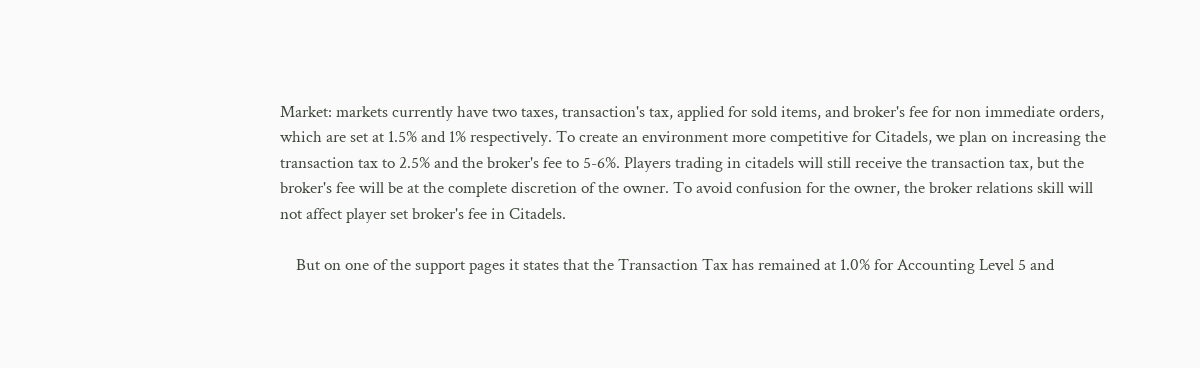Market: markets currently have two taxes, transaction's tax, applied for sold items, and broker's fee for non immediate orders, which are set at 1.5% and 1% respectively. To create an environment more competitive for Citadels, we plan on increasing the transaction tax to 2.5% and the broker's fee to 5-6%. Players trading in citadels will still receive the transaction tax, but the broker's fee will be at the complete discretion of the owner. To avoid confusion for the owner, the broker relations skill will not affect player set broker's fee in Citadels.

    But on one of the support pages it states that the Transaction Tax has remained at 1.0% for Accounting Level 5 and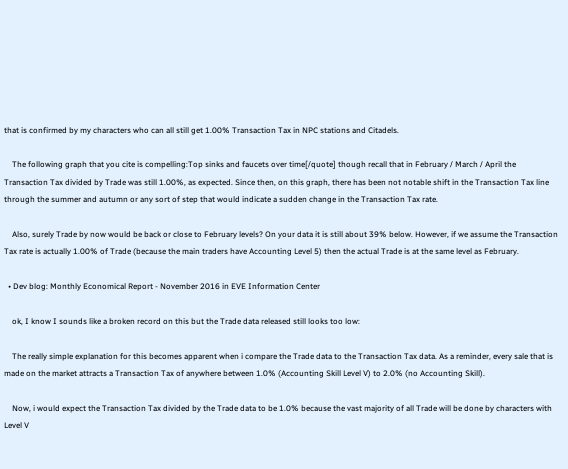that is confirmed by my characters who can all still get 1.00% Transaction Tax in NPC stations and Citadels.

    The following graph that you cite is compelling:Top sinks and faucets over time[/quote] though recall that in February / March / April the Transaction Tax divided by Trade was still 1.00%, as expected. Since then, on this graph, there has been not notable shift in the Transaction Tax line through the summer and autumn or any sort of step that would indicate a sudden change in the Transaction Tax rate.

    Also, surely Trade by now would be back or close to February levels? On your data it is still about 39% below. However, if we assume the Transaction Tax rate is actually 1.00% of Trade (because the main traders have Accounting Level 5) then the actual Trade is at the same level as February.

  • Dev blog: Monthly Economical Report - November 2016 in EVE Information Center

    ok, I know I sounds like a broken record on this but the Trade data released still looks too low:

    The really simple explanation for this becomes apparent when i compare the Trade data to the Transaction Tax data. As a reminder, every sale that is made on the market attracts a Transaction Tax of anywhere between 1.0% (Accounting Skill Level V) to 2.0% (no Accounting Skill).

    Now, i would expect the Transaction Tax divided by the Trade data to be 1.0% because the vast majority of all Trade will be done by characters with Level V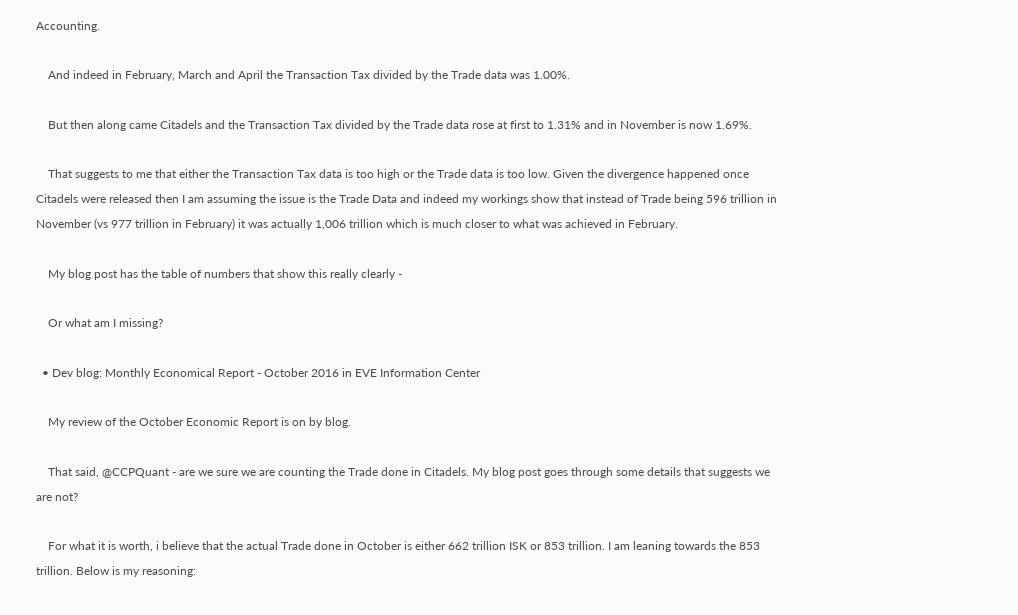Accounting.

    And indeed in February, March and April the Transaction Tax divided by the Trade data was 1.00%.

    But then along came Citadels and the Transaction Tax divided by the Trade data rose at first to 1.31% and in November is now 1.69%.

    That suggests to me that either the Transaction Tax data is too high or the Trade data is too low. Given the divergence happened once Citadels were released then I am assuming the issue is the Trade Data and indeed my workings show that instead of Trade being 596 trillion in November (vs 977 trillion in February) it was actually 1,006 trillion which is much closer to what was achieved in February.

    My blog post has the table of numbers that show this really clearly -

    Or what am I missing?

  • Dev blog: Monthly Economical Report - October 2016 in EVE Information Center

    My review of the October Economic Report is on by blog.

    That said, @CCPQuant - are we sure we are counting the Trade done in Citadels. My blog post goes through some details that suggests we are not?

    For what it is worth, i believe that the actual Trade done in October is either 662 trillion ISK or 853 trillion. I am leaning towards the 853 trillion. Below is my reasoning: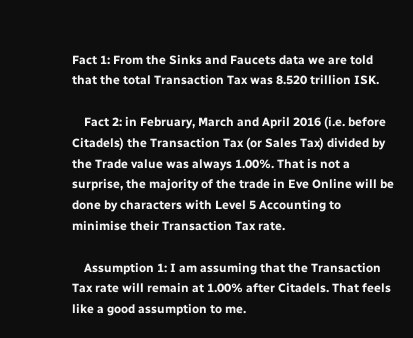Fact 1: From the Sinks and Faucets data we are told that the total Transaction Tax was 8.520 trillion ISK.

    Fact 2: in February, March and April 2016 (i.e. before Citadels) the Transaction Tax (or Sales Tax) divided by the Trade value was always 1.00%. That is not a surprise, the majority of the trade in Eve Online will be done by characters with Level 5 Accounting to minimise their Transaction Tax rate.

    Assumption 1: I am assuming that the Transaction Tax rate will remain at 1.00% after Citadels. That feels like a good assumption to me.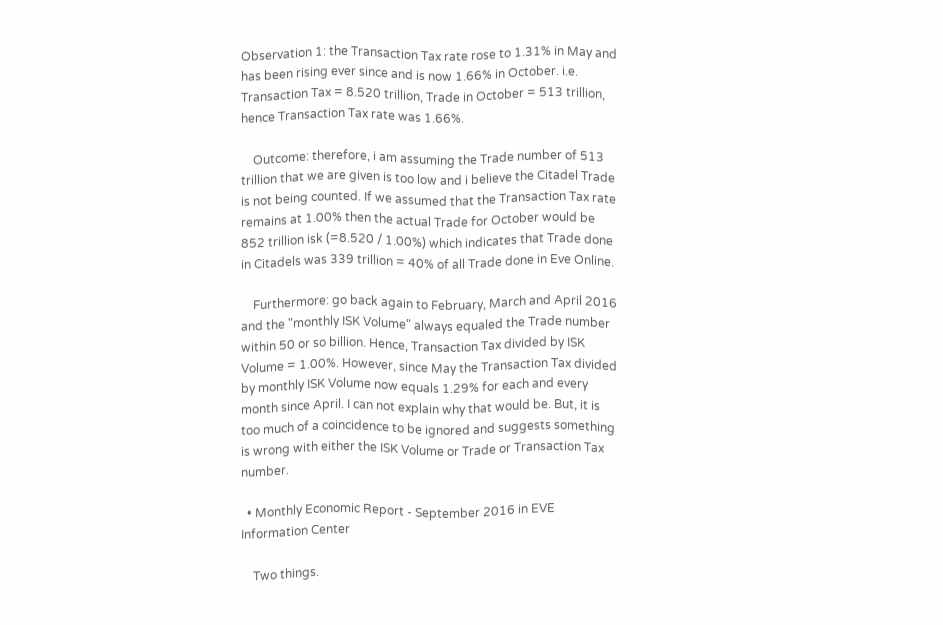Observation 1: the Transaction Tax rate rose to 1.31% in May and has been rising ever since and is now 1.66% in October. i.e. Transaction Tax = 8.520 trillion, Trade in October = 513 trillion, hence Transaction Tax rate was 1.66%.

    Outcome: therefore, i am assuming the Trade number of 513 trillion that we are given is too low and i believe the Citadel Trade is not being counted. If we assumed that the Transaction Tax rate remains at 1.00% then the actual Trade for October would be 852 trillion isk (=8.520 / 1.00%) which indicates that Trade done in Citadels was 339 trillion = 40% of all Trade done in Eve Online.

    Furthermore: go back again to February, March and April 2016 and the "monthly ISK Volume" always equaled the Trade number within 50 or so billion. Hence, Transaction Tax divided by ISK Volume = 1.00%. However, since May the Transaction Tax divided by monthly ISK Volume now equals 1.29% for each and every month since April. I can not explain why that would be. But, it is too much of a coincidence to be ignored and suggests something is wrong with either the ISK Volume or Trade or Transaction Tax number.

  • Monthly Economic Report - September 2016 in EVE Information Center

    Two things.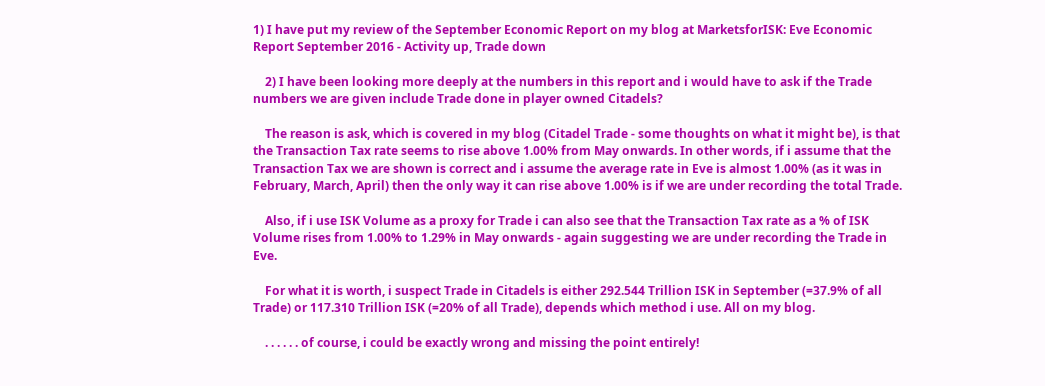1) I have put my review of the September Economic Report on my blog at MarketsforISK: Eve Economic Report September 2016 - Activity up, Trade down

    2) I have been looking more deeply at the numbers in this report and i would have to ask if the Trade numbers we are given include Trade done in player owned Citadels?

    The reason is ask, which is covered in my blog (Citadel Trade - some thoughts on what it might be), is that the Transaction Tax rate seems to rise above 1.00% from May onwards. In other words, if i assume that the Transaction Tax we are shown is correct and i assume the average rate in Eve is almost 1.00% (as it was in February, March, April) then the only way it can rise above 1.00% is if we are under recording the total Trade.

    Also, if i use ISK Volume as a proxy for Trade i can also see that the Transaction Tax rate as a % of ISK Volume rises from 1.00% to 1.29% in May onwards - again suggesting we are under recording the Trade in Eve.

    For what it is worth, i suspect Trade in Citadels is either 292.544 Trillion ISK in September (=37.9% of all Trade) or 117.310 Trillion ISK (=20% of all Trade), depends which method i use. All on my blog.

    . . . . . . of course, i could be exactly wrong and missing the point entirely!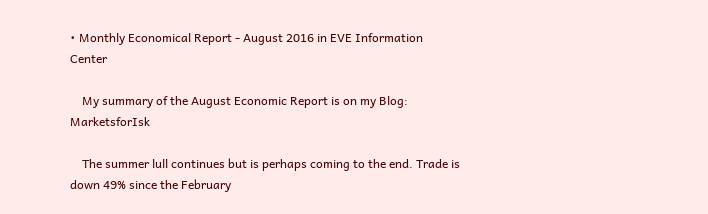• Monthly Economical Report - August 2016 in EVE Information Center

    My summary of the August Economic Report is on my Blog: MarketsforIsk

    The summer lull continues but is perhaps coming to the end. Trade is down 49% since the February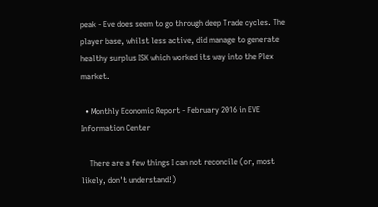peak - Eve does seem to go through deep Trade cycles. The player base, whilst less active, did manage to generate healthy surplus ISK which worked its way into the Plex market.

  • Monthly Economic Report - February 2016 in EVE Information Center

    There are a few things I can not reconcile (or, most likely, don't understand!)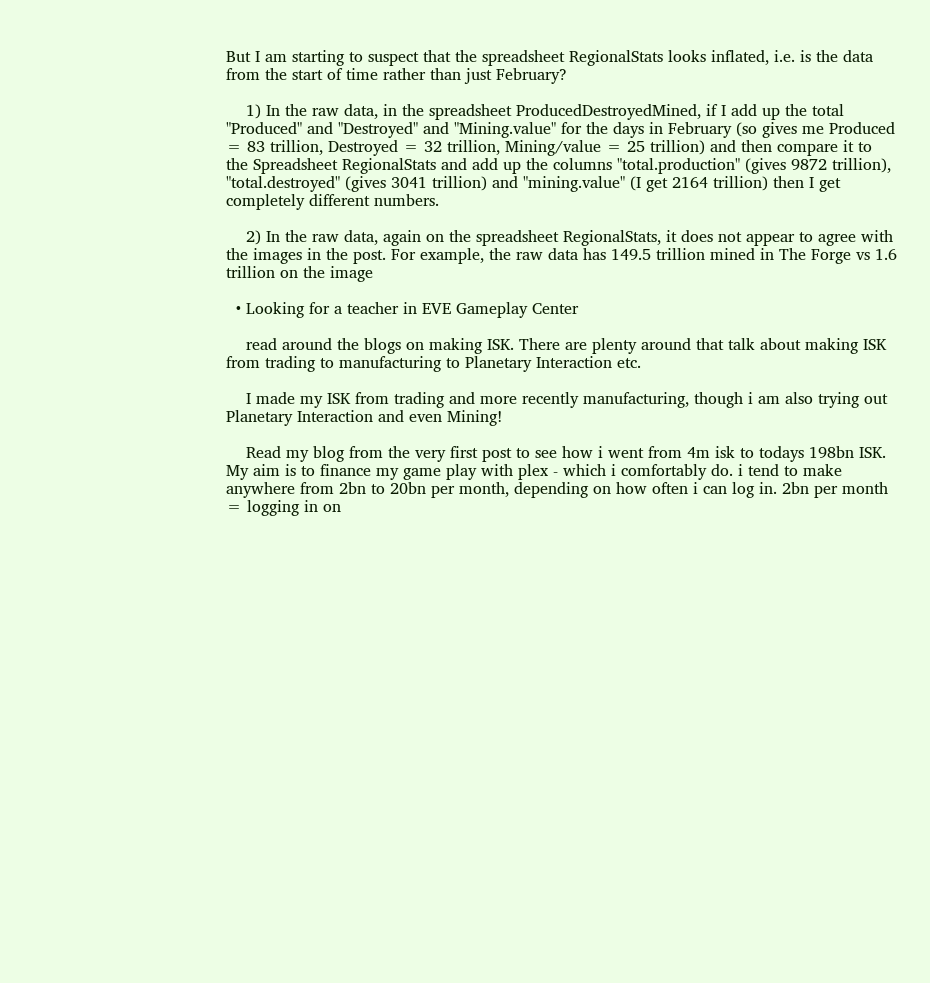But I am starting to suspect that the spreadsheet RegionalStats looks inflated, i.e. is the data from the start of time rather than just February?

    1) In the raw data, in the spreadsheet ProducedDestroyedMined, if I add up the total "Produced" and "Destroyed" and "Mining.value" for the days in February (so gives me Produced = 83 trillion, Destroyed = 32 trillion, Mining/value = 25 trillion) and then compare it to the Spreadsheet RegionalStats and add up the columns "total.production" (gives 9872 trillion), "total.destroyed" (gives 3041 trillion) and "mining.value" (I get 2164 trillion) then I get completely different numbers.

    2) In the raw data, again on the spreadsheet RegionalStats, it does not appear to agree with the images in the post. For example, the raw data has 149.5 trillion mined in The Forge vs 1.6 trillion on the image

  • Looking for a teacher in EVE Gameplay Center

    read around the blogs on making ISK. There are plenty around that talk about making ISK from trading to manufacturing to Planetary Interaction etc.

    I made my ISK from trading and more recently manufacturing, though i am also trying out Planetary Interaction and even Mining!

    Read my blog from the very first post to see how i went from 4m isk to todays 198bn ISK. My aim is to finance my game play with plex - which i comfortably do. i tend to make anywhere from 2bn to 20bn per month, depending on how often i can log in. 2bn per month = logging in on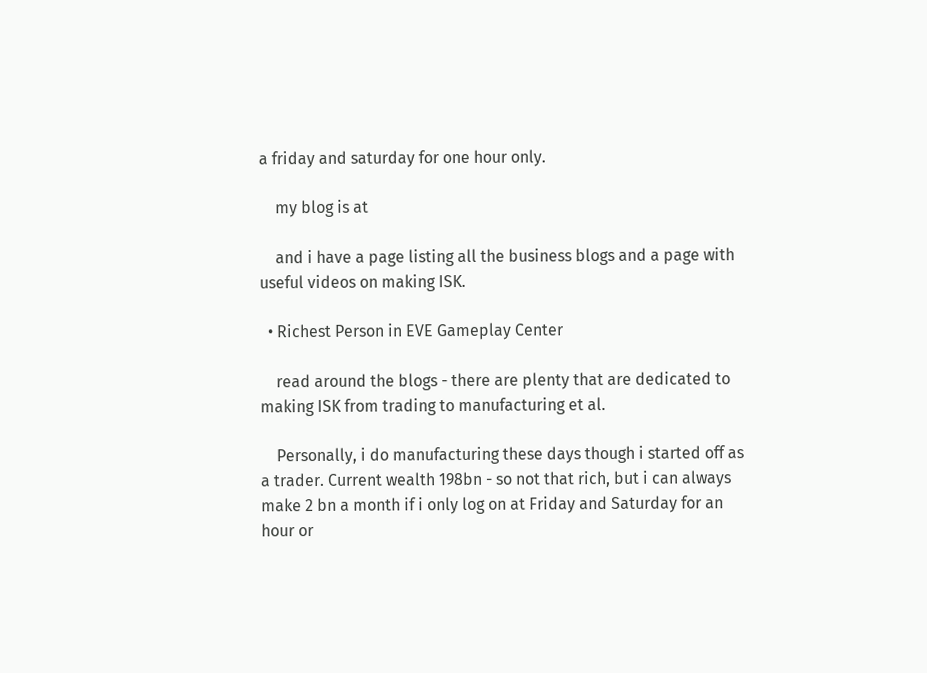a friday and saturday for one hour only.

    my blog is at

    and i have a page listing all the business blogs and a page with useful videos on making ISK.

  • Richest Person in EVE Gameplay Center

    read around the blogs - there are plenty that are dedicated to making ISK from trading to manufacturing et al.

    Personally, i do manufacturing these days though i started off as a trader. Current wealth 198bn - so not that rich, but i can always make 2 bn a month if i only log on at Friday and Saturday for an hour or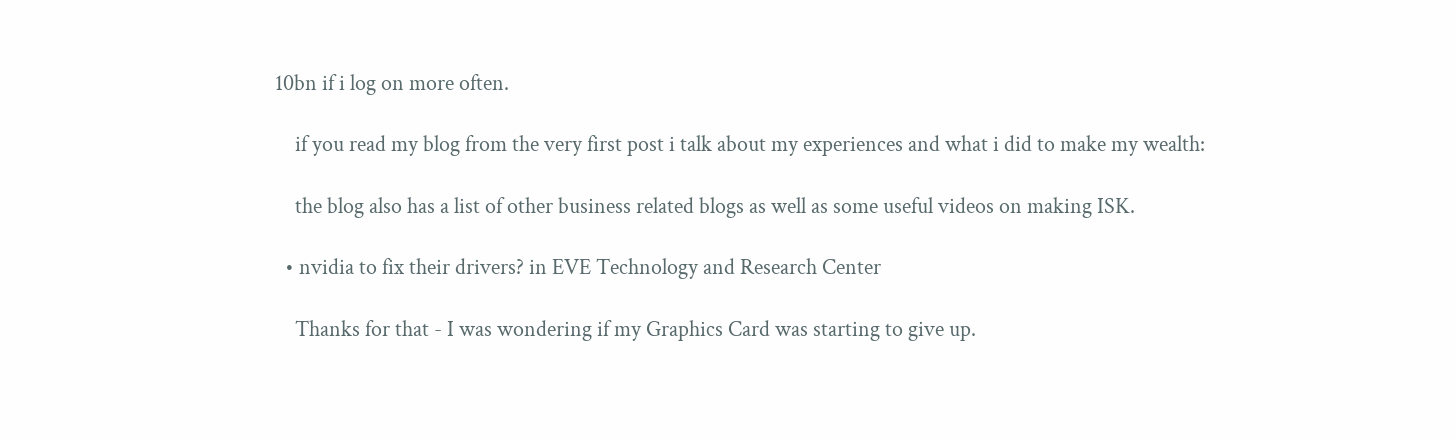10bn if i log on more often.

    if you read my blog from the very first post i talk about my experiences and what i did to make my wealth:

    the blog also has a list of other business related blogs as well as some useful videos on making ISK.

  • nvidia to fix their drivers? in EVE Technology and Research Center

    Thanks for that - I was wondering if my Graphics Card was starting to give up.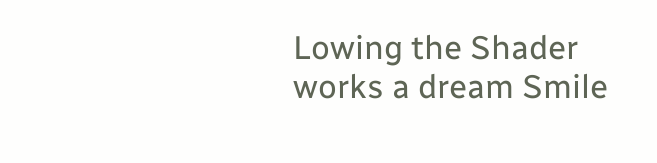Lowing the Shader works a dream Smile